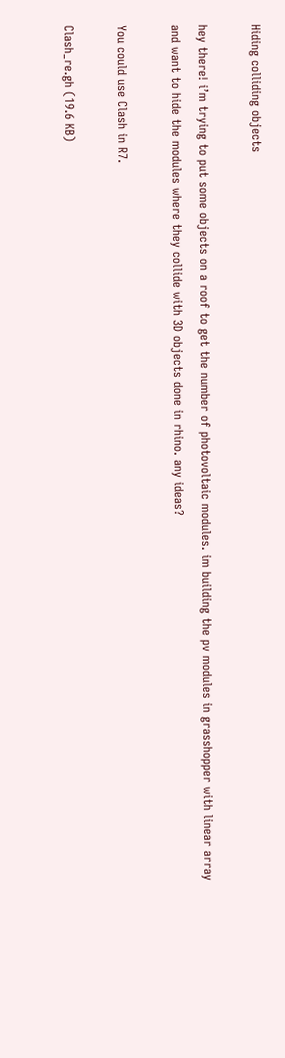Hiding colliding objects

hey there! i’m trying to put some objects on a roof to get the number of photovoltaic modules. im building the pv modules in grasshopper with linear array and want to hide the modules where they collide with 3D objects done in rhino. any ideas?

You could use Clash in R7.

Clash_re.gh (19.6 KB)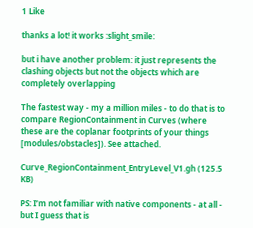1 Like

thanks a lot! it works :slight_smile:

but i have another problem: it just represents the clashing objects but not the objects which are completely overlapping

The fastest way - my a million miles - to do that is to compare RegionContainment in Curves (where these are the coplanar footprints of your things [modules/obstacles]). See attached.

Curve_RegionContainment_EntryLevel_V1.gh (125.5 KB)

PS: I’m not familiar with native components - at all - but I guess that is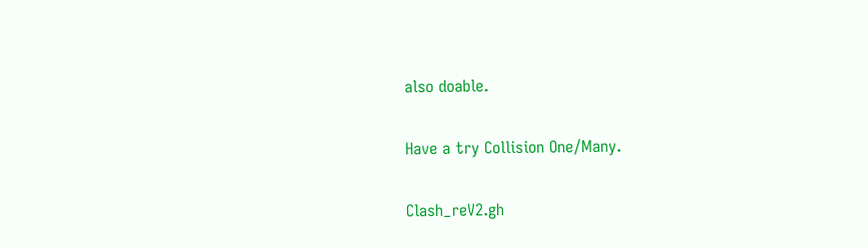also doable.

Have a try Collision One/Many.

Clash_reV2.gh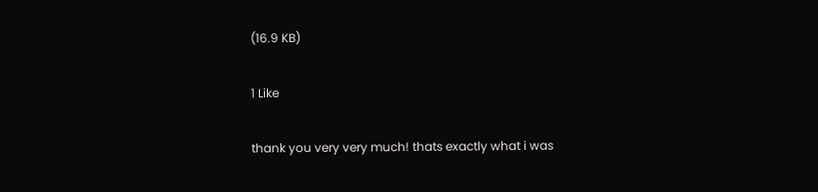(16.9 KB)

1 Like

thank you very very much! thats exactly what i was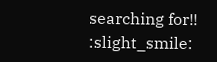searching for!! :slight_smile: